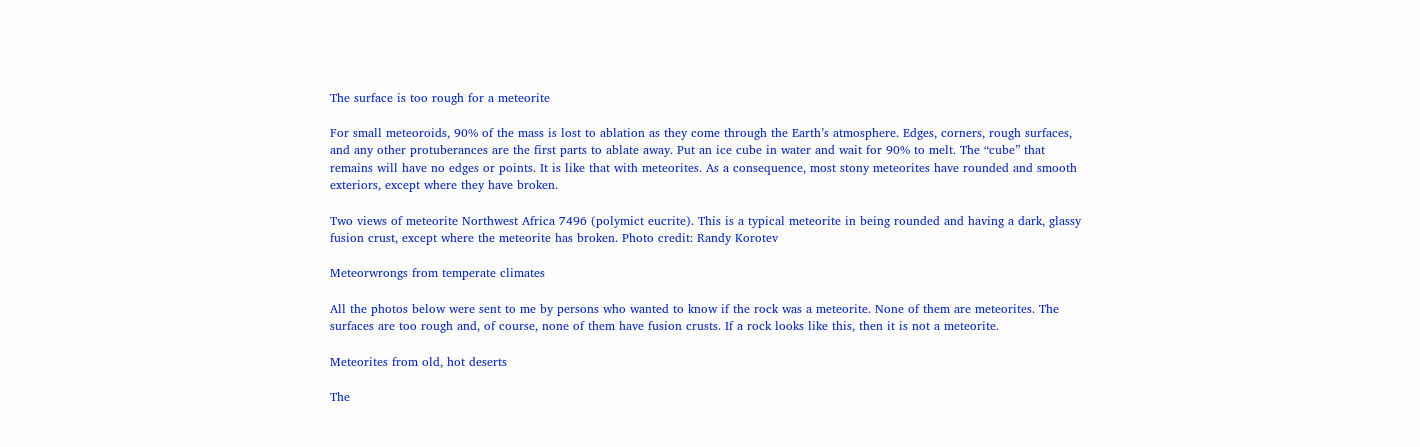The surface is too rough for a meteorite

For small meteoroids, 90% of the mass is lost to ablation as they come through the Earth’s atmosphere. Edges, corners, rough surfaces, and any other protuberances are the first parts to ablate away. Put an ice cube in water and wait for 90% to melt. The “cube” that remains will have no edges or points. It is like that with meteorites. As a consequence, most stony meteorites have rounded and smooth exteriors, except where they have broken.

Two views of meteorite Northwest Africa 7496 (polymict eucrite). This is a typical meteorite in being rounded and having a dark, glassy fusion crust, except where the meteorite has broken. Photo credit: Randy Korotev

Meteorwrongs from temperate climates

All the photos below were sent to me by persons who wanted to know if the rock was a meteorite. None of them are meteorites. The surfaces are too rough and, of course, none of them have fusion crusts. If a rock looks like this, then it is not a meteorite.

Meteorites from old, hot deserts

The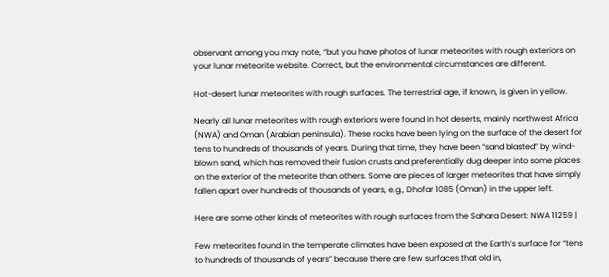observant among you may note, “but you have photos of lunar meteorites with rough exteriors on your lunar meteorite website. Correct, but the environmental circumstances are different.

Hot-desert lunar meteorites with rough surfaces. The terrestrial age, if known, is given in yellow.

Nearly all lunar meteorites with rough exteriors were found in hot deserts, mainly northwest Africa (NWA) and Oman (Arabian peninsula). These rocks have been lying on the surface of the desert for tens to hundreds of thousands of years. During that time, they have been “sand blasted” by wind-blown sand, which has removed their fusion crusts and preferentially dug deeper into some places on the exterior of the meteorite than others. Some are pieces of larger meteorites that have simply fallen apart over hundreds of thousands of years, e.g., Dhofar 1085 (Oman) in the upper left.

Here are some other kinds of meteorites with rough surfaces from the Sahara Desert: NWA 11259 |

Few meteorites found in the temperate climates have been exposed at the Earth’s surface for “tens to hundreds of thousands of years” because there are few surfaces that old in,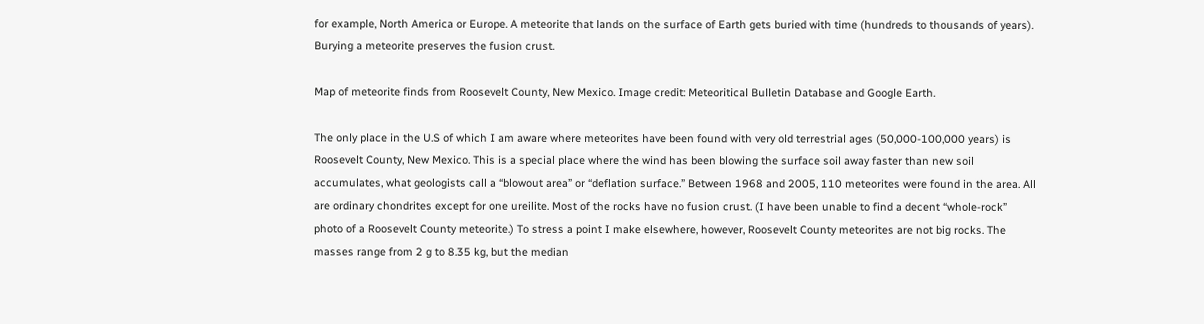for example, North America or Europe. A meteorite that lands on the surface of Earth gets buried with time (hundreds to thousands of years). Burying a meteorite preserves the fusion crust.

Map of meteorite finds from Roosevelt County, New Mexico. Image credit: Meteoritical Bulletin Database and Google Earth.

The only place in the U.S of which I am aware where meteorites have been found with very old terrestrial ages (50,000-100,000 years) is Roosevelt County, New Mexico. This is a special place where the wind has been blowing the surface soil away faster than new soil accumulates, what geologists call a “blowout area” or “deflation surface.” Between 1968 and 2005, 110 meteorites were found in the area. All are ordinary chondrites except for one ureilite. Most of the rocks have no fusion crust. (I have been unable to find a decent “whole-rock” photo of a Roosevelt County meteorite.) To stress a point I make elsewhere, however, Roosevelt County meteorites are not big rocks. The masses range from 2 g to 8.35 kg, but the median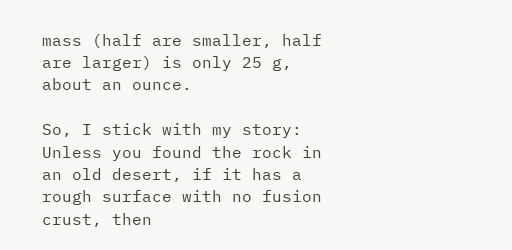mass (half are smaller, half are larger) is only 25 g, about an ounce.

So, I stick with my story: Unless you found the rock in an old desert, if it has a rough surface with no fusion crust, then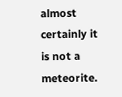almost certainly it is not a meteorite.